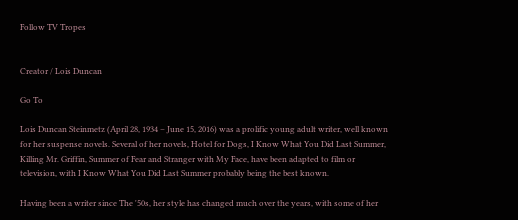Follow TV Tropes


Creator / Lois Duncan

Go To

Lois Duncan Steinmetz (April 28, 1934 – June 15, 2016) was a prolific young adult writer, well known for her suspense novels. Several of her novels, Hotel for Dogs, I Know What You Did Last Summer, Killing Mr. Griffin, Summer of Fear and Stranger with My Face, have been adapted to film or television, with I Know What You Did Last Summer probably being the best known.

Having been a writer since The '50s, her style has changed much over the years, with some of her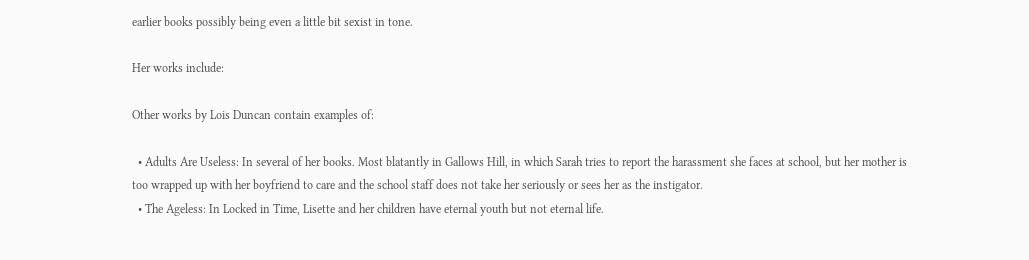earlier books possibly being even a little bit sexist in tone.

Her works include:

Other works by Lois Duncan contain examples of:

  • Adults Are Useless: In several of her books. Most blatantly in Gallows Hill, in which Sarah tries to report the harassment she faces at school, but her mother is too wrapped up with her boyfriend to care and the school staff does not take her seriously or sees her as the instigator.
  • The Ageless: In Locked in Time, Lisette and her children have eternal youth but not eternal life.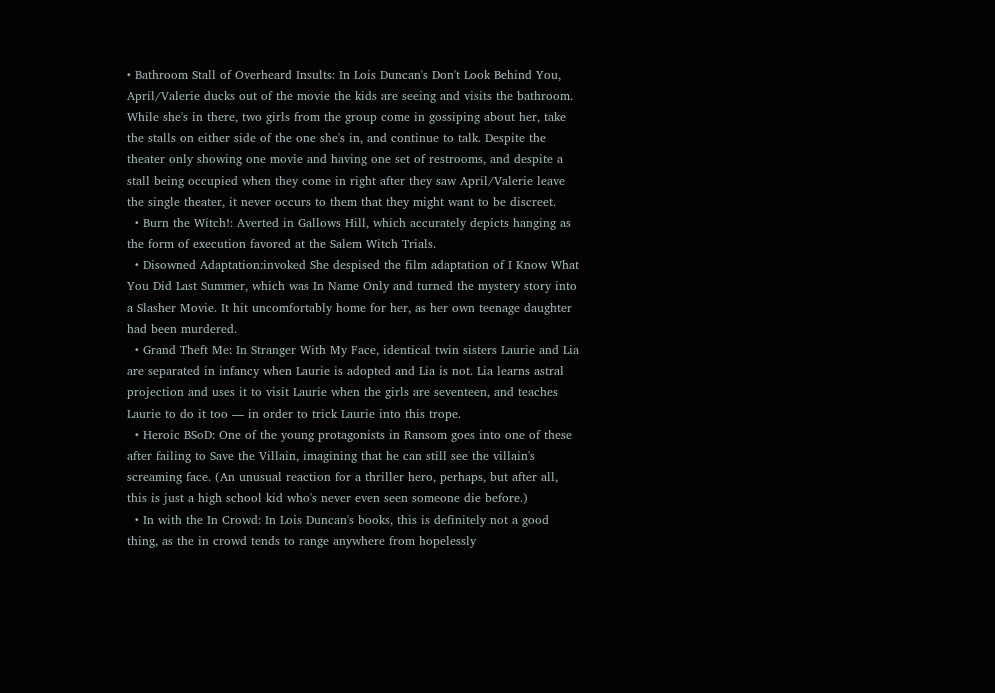• Bathroom Stall of Overheard Insults: In Lois Duncan's Don't Look Behind You, April/Valerie ducks out of the movie the kids are seeing and visits the bathroom. While she's in there, two girls from the group come in gossiping about her, take the stalls on either side of the one she's in, and continue to talk. Despite the theater only showing one movie and having one set of restrooms, and despite a stall being occupied when they come in right after they saw April/Valerie leave the single theater, it never occurs to them that they might want to be discreet.
  • Burn the Witch!: Averted in Gallows Hill, which accurately depicts hanging as the form of execution favored at the Salem Witch Trials.
  • Disowned Adaptation:invoked She despised the film adaptation of I Know What You Did Last Summer, which was In Name Only and turned the mystery story into a Slasher Movie. It hit uncomfortably home for her, as her own teenage daughter had been murdered.
  • Grand Theft Me: In Stranger With My Face, identical twin sisters Laurie and Lia are separated in infancy when Laurie is adopted and Lia is not. Lia learns astral projection and uses it to visit Laurie when the girls are seventeen, and teaches Laurie to do it too — in order to trick Laurie into this trope.
  • Heroic BSoD: One of the young protagonists in Ransom goes into one of these after failing to Save the Villain, imagining that he can still see the villain's screaming face. (An unusual reaction for a thriller hero, perhaps, but after all, this is just a high school kid who's never even seen someone die before.)
  • In with the In Crowd: In Lois Duncan's books, this is definitely not a good thing, as the in crowd tends to range anywhere from hopelessly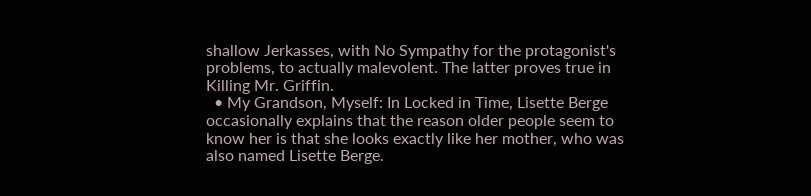shallow Jerkasses, with No Sympathy for the protagonist's problems, to actually malevolent. The latter proves true in Killing Mr. Griffin.
  • My Grandson, Myself: In Locked in Time, Lisette Berge occasionally explains that the reason older people seem to know her is that she looks exactly like her mother, who was also named Lisette Berge.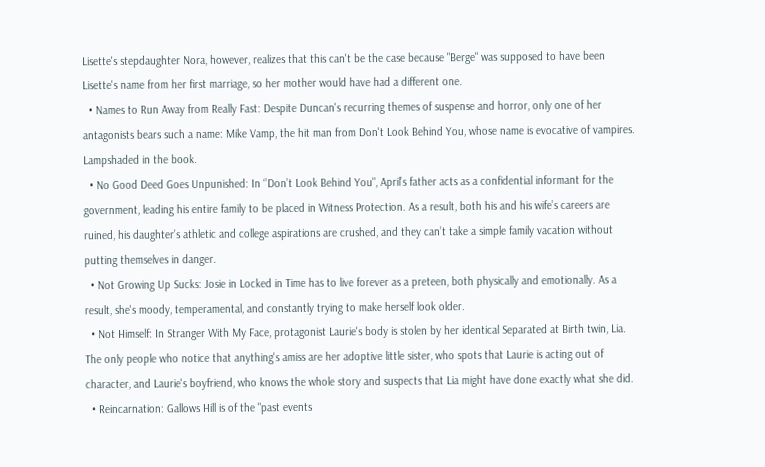Lisette's stepdaughter Nora, however, realizes that this can't be the case because "Berge" was supposed to have been Lisette's name from her first marriage, so her mother would have had a different one.
  • Names to Run Away from Really Fast: Despite Duncan's recurring themes of suspense and horror, only one of her antagonists bears such a name: Mike Vamp, the hit man from Don't Look Behind You, whose name is evocative of vampires. Lampshaded in the book.
  • No Good Deed Goes Unpunished: In ‘’Don’t Look Behind You", April’s father acts as a confidential informant for the government, leading his entire family to be placed in Witness Protection. As a result, both his and his wife’s careers are ruined, his daughter’s athletic and college aspirations are crushed, and they can’t take a simple family vacation without putting themselves in danger.
  • Not Growing Up Sucks: Josie in Locked in Time has to live forever as a preteen, both physically and emotionally. As a result, she's moody, temperamental, and constantly trying to make herself look older.
  • Not Himself: In Stranger With My Face, protagonist Laurie's body is stolen by her identical Separated at Birth twin, Lia. The only people who notice that anything's amiss are her adoptive little sister, who spots that Laurie is acting out of character, and Laurie's boyfriend, who knows the whole story and suspects that Lia might have done exactly what she did.
  • Reincarnation: Gallows Hill is of the "past events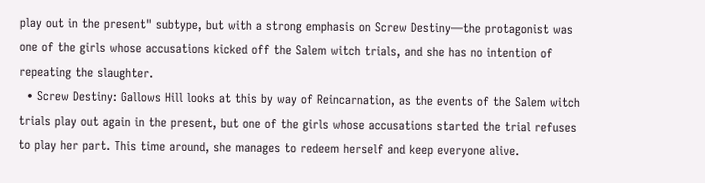play out in the present" subtype, but with a strong emphasis on Screw Destiny—the protagonist was one of the girls whose accusations kicked off the Salem witch trials, and she has no intention of repeating the slaughter.
  • Screw Destiny: Gallows Hill looks at this by way of Reincarnation, as the events of the Salem witch trials play out again in the present, but one of the girls whose accusations started the trial refuses to play her part. This time around, she manages to redeem herself and keep everyone alive.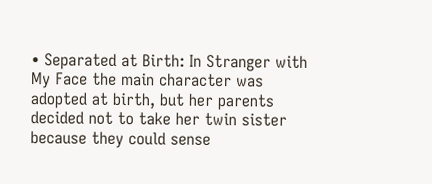• Separated at Birth: In Stranger with My Face the main character was adopted at birth, but her parents decided not to take her twin sister because they could sense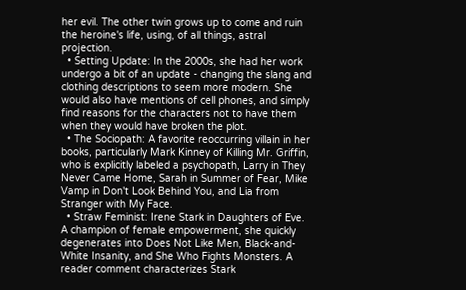her evil. The other twin grows up to come and ruin the heroine's life, using, of all things, astral projection.
  • Setting Update: In the 2000s, she had her work undergo a bit of an update - changing the slang and clothing descriptions to seem more modern. She would also have mentions of cell phones, and simply find reasons for the characters not to have them when they would have broken the plot.
  • The Sociopath: A favorite reoccurring villain in her books, particularly Mark Kinney of Killing Mr. Griffin, who is explicitly labeled a psychopath, Larry in They Never Came Home, Sarah in Summer of Fear, Mike Vamp in Don't Look Behind You, and Lia from Stranger with My Face.
  • Straw Feminist: Irene Stark in Daughters of Eve. A champion of female empowerment, she quickly degenerates into Does Not Like Men, Black-and-White Insanity, and She Who Fights Monsters. A reader comment characterizes Stark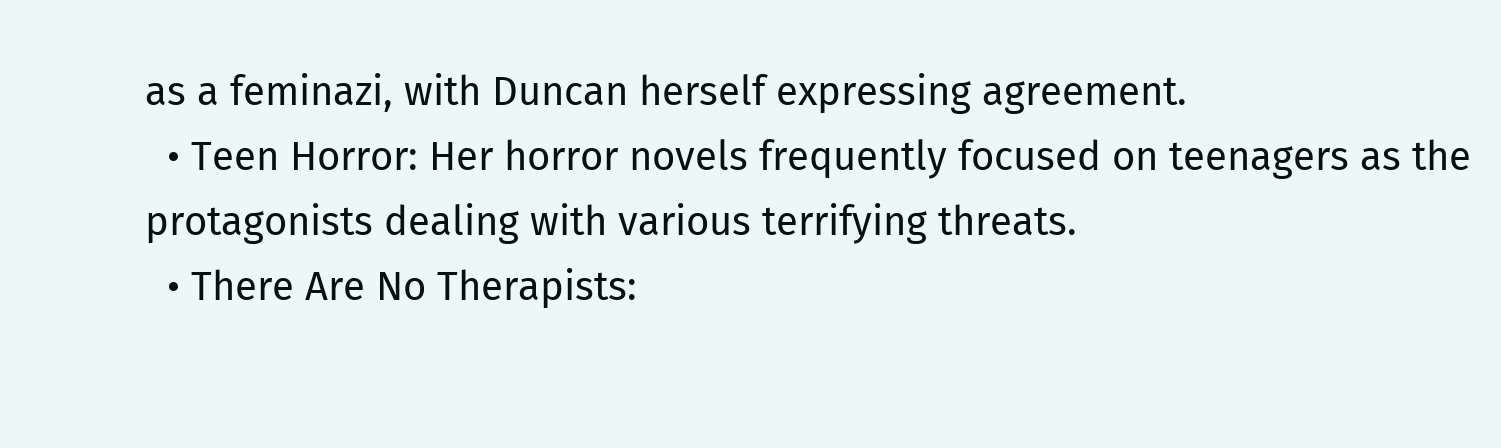as a feminazi, with Duncan herself expressing agreement.
  • Teen Horror: Her horror novels frequently focused on teenagers as the protagonists dealing with various terrifying threats.
  • There Are No Therapists: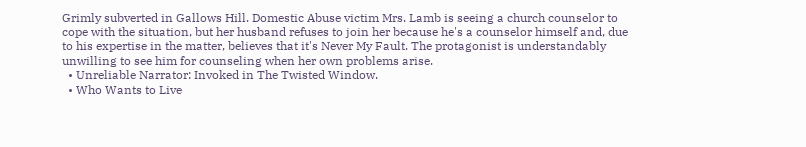Grimly subverted in Gallows Hill. Domestic Abuse victim Mrs. Lamb is seeing a church counselor to cope with the situation, but her husband refuses to join her because he's a counselor himself and, due to his expertise in the matter, believes that it's Never My Fault. The protagonist is understandably unwilling to see him for counseling when her own problems arise.
  • Unreliable Narrator: Invoked in The Twisted Window.
  • Who Wants to Live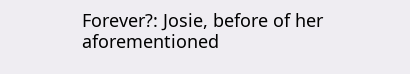Forever?: Josie, before of her aforementioned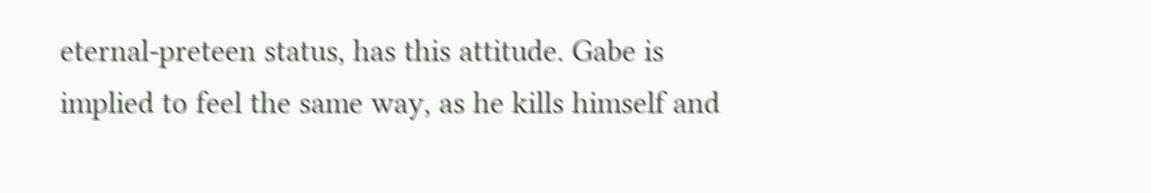eternal-preteen status, has this attitude. Gabe is implied to feel the same way, as he kills himself and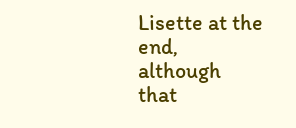Lisette at the end, although that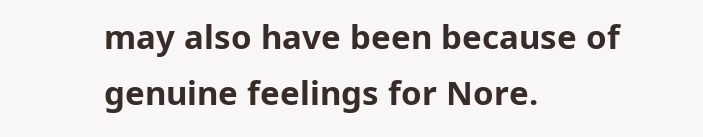may also have been because of genuine feelings for Nore.